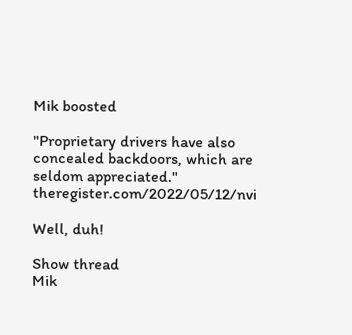Mik boosted

"Proprietary drivers have also concealed backdoors, which are seldom appreciated." theregister.com/2022/05/12/nvi

Well, duh!

Show thread
Mik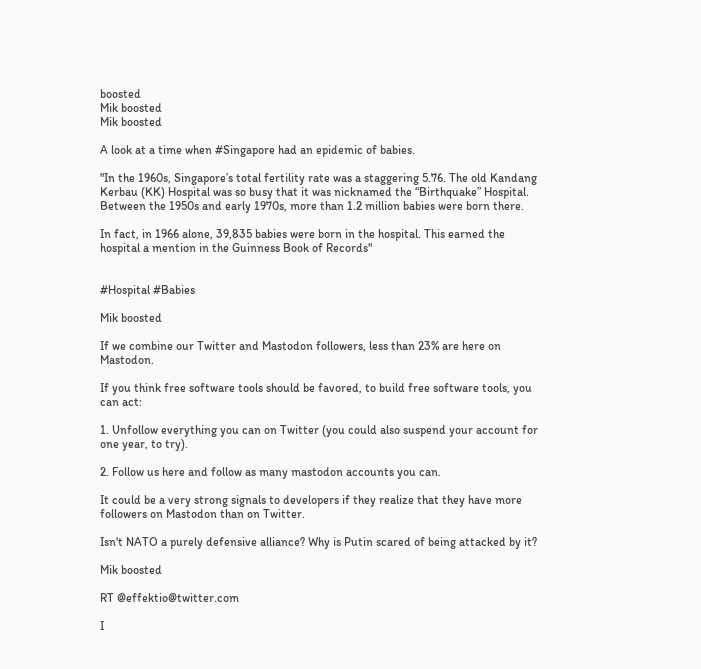boosted
Mik boosted
Mik boosted

A look at a time when #Singapore had an epidemic of babies.

"In the 1960s, Singapore’s total fertility rate was a staggering 5.76. The old Kandang Kerbau (KK) Hospital was so busy that it was nicknamed the “Birthquake” Hospital. Between the 1950s and early 1970s, more than 1.2 million babies were born there.

In fact, in 1966 alone, 39,835 babies were born in the hospital. This earned the hospital a mention in the Guinness Book of Records"


#Hospital #Babies

Mik boosted

If we combine our Twitter and Mastodon followers, less than 23% are here on Mastodon.

If you think free software tools should be favored, to build free software tools, you can act:

1. Unfollow everything you can on Twitter (you could also suspend your account for one year, to try).

2. Follow us here and follow as many mastodon accounts you can.

It could be a very strong signals to developers if they realize that they have more followers on Mastodon than on Twitter.

Isn't NATO a purely defensive alliance? Why is Putin scared of being attacked by it?

Mik boosted

RT @effektio@twitter.com

I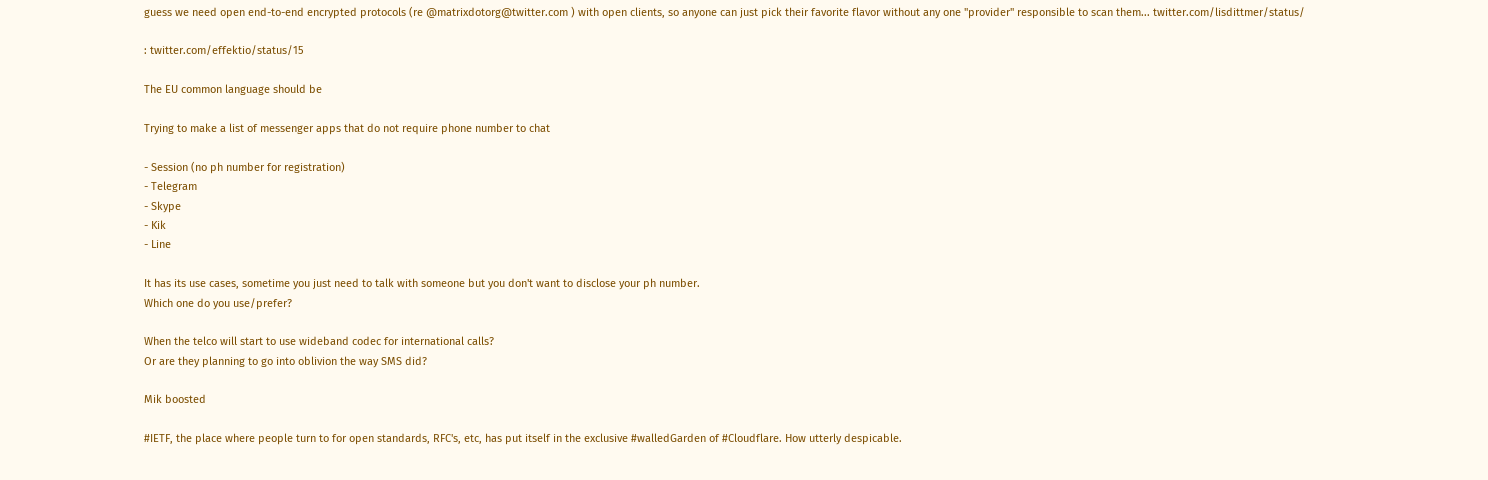guess we need open end-to-end encrypted protocols (re @matrixdotorg@twitter.com ) with open clients, so anyone can just pick their favorite flavor without any one "provider" responsible to scan them... twitter.com/lisdittmer/status/

: twitter.com/effektio/status/15

The EU common language should be

Trying to make a list of messenger apps that do not require phone number to chat

- Session (no ph number for registration)
- Telegram
- Skype
- Kik
- Line

It has its use cases, sometime you just need to talk with someone but you don't want to disclose your ph number.
Which one do you use/prefer?

When the telco will start to use wideband codec for international calls?
Or are they planning to go into oblivion the way SMS did?

Mik boosted

#IETF, the place where people turn to for open standards, RFC's, etc, has put itself in the exclusive #walledGarden of #Cloudflare. How utterly despicable.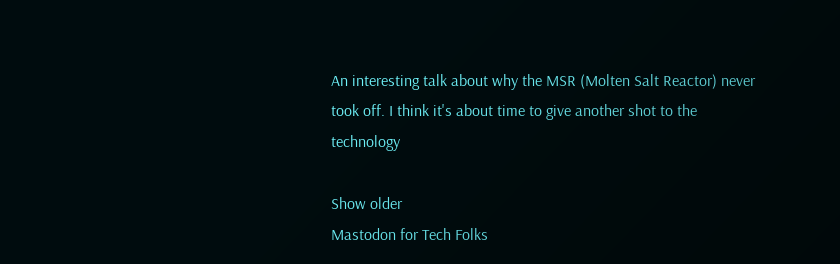An interesting talk about why the MSR (Molten Salt Reactor) never took off. I think it's about time to give another shot to the technology

Show older
Mastodon for Tech Folks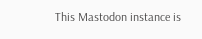This Mastodon instance is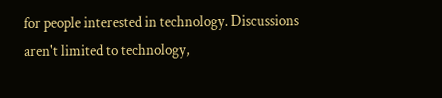for people interested in technology. Discussions aren't limited to technology,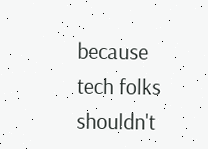because tech folks shouldn't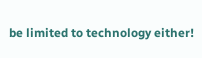be limited to technology either!